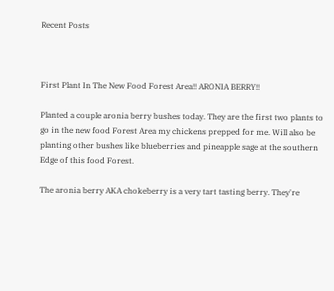Recent Posts



First Plant In The New Food Forest Area!! ARONIA BERRY!!

Planted a couple aronia berry bushes today. They are the first two plants to go in the new food Forest Area my chickens prepped for me. Will also be planting other bushes like blueberries and pineapple sage at the southern Edge of this food Forest.

The aronia berry AKA chokeberry is a very tart tasting berry. They're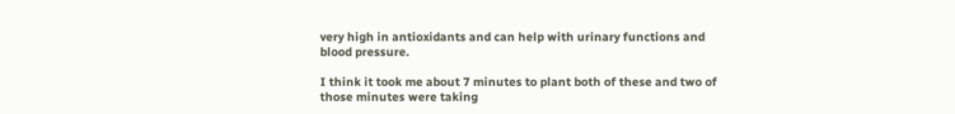very high in antioxidants and can help with urinary functions and blood pressure.

I think it took me about 7 minutes to plant both of these and two of those minutes were taking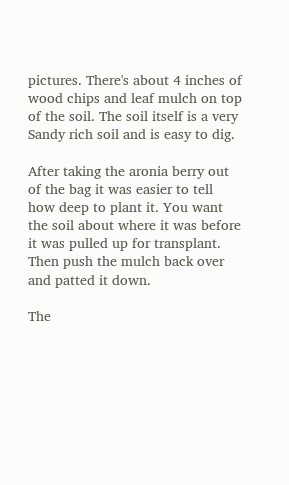pictures. There's about 4 inches of wood chips and leaf mulch on top of the soil. The soil itself is a very Sandy rich soil and is easy to dig.

After taking the aronia berry out of the bag it was easier to tell how deep to plant it. You want the soil about where it was before it was pulled up for transplant. Then push the mulch back over and patted it down.

The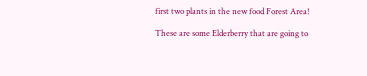first two plants in the new food Forest Area!

These are some Elderberry that are going to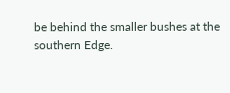be behind the smaller bushes at the southern Edge.